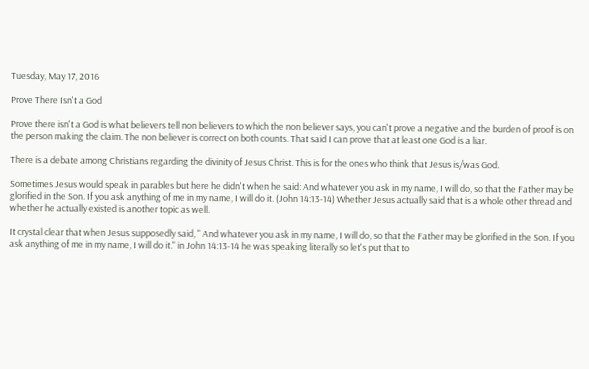Tuesday, May 17, 2016

Prove There Isn't a God

Prove there isn't a God is what believers tell non believers to which the non believer says, you can't prove a negative and the burden of proof is on the person making the claim. The non believer is correct on both counts. That said I can prove that at least one God is a liar.

There is a debate among Christians regarding the divinity of Jesus Christ. This is for the ones who think that Jesus is/was God.

Sometimes Jesus would speak in parables but here he didn't when he said: And whatever you ask in my name, I will do, so that the Father may be glorified in the Son. If you ask anything of me in my name, I will do it. (John 14:13-14) Whether Jesus actually said that is a whole other thread and whether he actually existed is another topic as well.

It crystal clear that when Jesus supposedly said, " And whatever you ask in my name, I will do, so that the Father may be glorified in the Son. If you ask anything of me in my name, I will do it." in John 14:13-14 he was speaking literally so let's put that to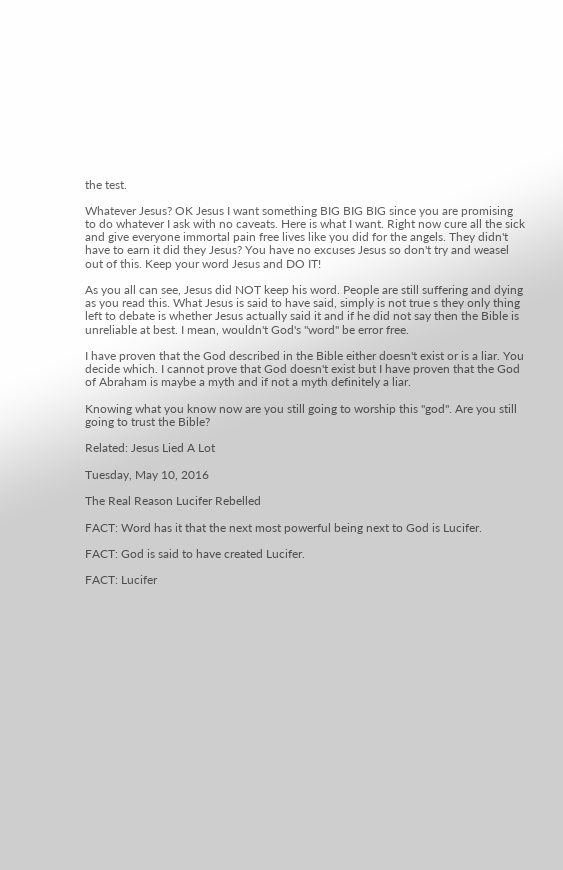the test.

Whatever Jesus? OK Jesus I want something BIG BIG BIG since you are promising to do whatever I ask with no caveats. Here is what I want. Right now cure all the sick and give everyone immortal pain free lives like you did for the angels. They didn't have to earn it did they Jesus? You have no excuses Jesus so don't try and weasel out of this. Keep your word Jesus and DO IT!

As you all can see, Jesus did NOT keep his word. People are still suffering and dying as you read this. What Jesus is said to have said, simply is not true s they only thing left to debate is whether Jesus actually said it and if he did not say then the Bible is unreliable at best. I mean, wouldn't God's "word" be error free.

I have proven that the God described in the Bible either doesn't exist or is a liar. You decide which. I cannot prove that God doesn't exist but I have proven that the God of Abraham is maybe a myth and if not a myth definitely a liar.

Knowing what you know now are you still going to worship this "god". Are you still going to trust the Bible?

Related: Jesus Lied A Lot

Tuesday, May 10, 2016

The Real Reason Lucifer Rebelled

FACT: Word has it that the next most powerful being next to God is Lucifer.

FACT: God is said to have created Lucifer.

FACT: Lucifer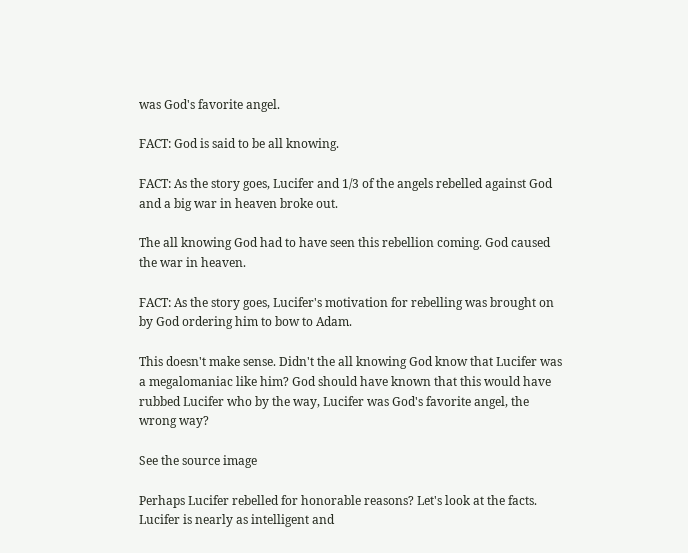was God's favorite angel.

FACT: God is said to be all knowing.

FACT: As the story goes, Lucifer and 1/3 of the angels rebelled against God and a big war in heaven broke out.

The all knowing God had to have seen this rebellion coming. God caused the war in heaven.

FACT: As the story goes, Lucifer's motivation for rebelling was brought on by God ordering him to bow to Adam.

This doesn't make sense. Didn't the all knowing God know that Lucifer was a megalomaniac like him? God should have known that this would have rubbed Lucifer who by the way, Lucifer was God's favorite angel, the wrong way?

See the source image

Perhaps Lucifer rebelled for honorable reasons? Let's look at the facts. Lucifer is nearly as intelligent and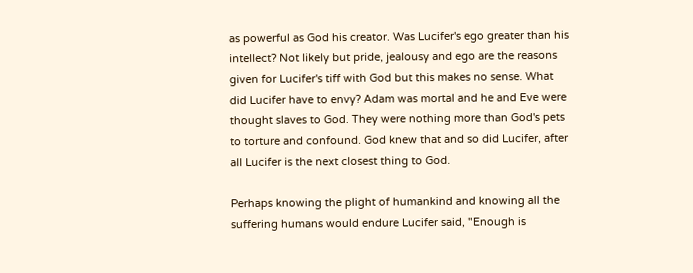as powerful as God his creator. Was Lucifer's ego greater than his intellect? Not likely but pride, jealousy and ego are the reasons given for Lucifer's tiff with God but this makes no sense. What did Lucifer have to envy? Adam was mortal and he and Eve were thought slaves to God. They were nothing more than God's pets to torture and confound. God knew that and so did Lucifer, after all Lucifer is the next closest thing to God.

Perhaps knowing the plight of humankind and knowing all the suffering humans would endure Lucifer said, "Enough is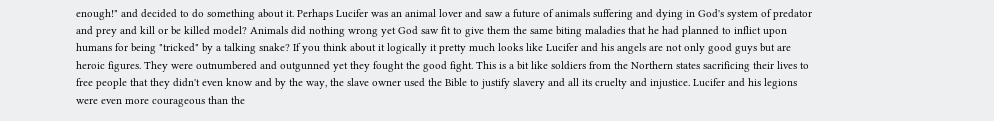enough!" and decided to do something about it. Perhaps Lucifer was an animal lover and saw a future of animals suffering and dying in God's system of predator and prey and kill or be killed model? Animals did nothing wrong yet God saw fit to give them the same biting maladies that he had planned to inflict upon humans for being "tricked" by a talking snake? If you think about it logically it pretty much looks like Lucifer and his angels are not only good guys but are heroic figures. They were outnumbered and outgunned yet they fought the good fight. This is a bit like soldiers from the Northern states sacrificing their lives to free people that they didn't even know and by the way, the slave owner used the Bible to justify slavery and all its cruelty and injustice. Lucifer and his legions were even more courageous than the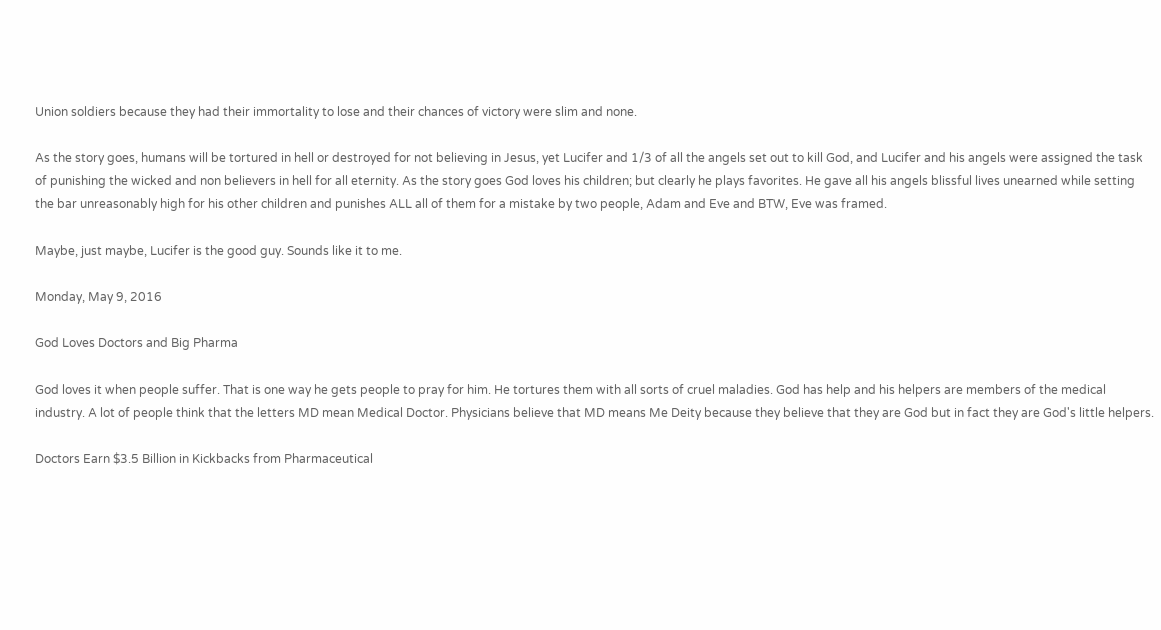Union soldiers because they had their immortality to lose and their chances of victory were slim and none.

As the story goes, humans will be tortured in hell or destroyed for not believing in Jesus, yet Lucifer and 1/3 of all the angels set out to kill God, and Lucifer and his angels were assigned the task of punishing the wicked and non believers in hell for all eternity. As the story goes God loves his children; but clearly he plays favorites. He gave all his angels blissful lives unearned while setting the bar unreasonably high for his other children and punishes ALL all of them for a mistake by two people, Adam and Eve and BTW, Eve was framed.

Maybe, just maybe, Lucifer is the good guy. Sounds like it to me.

Monday, May 9, 2016

God Loves Doctors and Big Pharma

God loves it when people suffer. That is one way he gets people to pray for him. He tortures them with all sorts of cruel maladies. God has help and his helpers are members of the medical industry. A lot of people think that the letters MD mean Medical Doctor. Physicians believe that MD means Me Deity because they believe that they are God but in fact they are God's little helpers.

Doctors Earn $3.5 Billion in Kickbacks from Pharmaceutical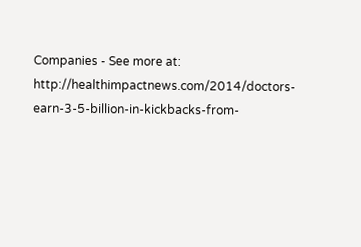Companies - See more at: http://healthimpactnews.com/2014/doctors-earn-3-5-billion-in-kickbacks-from-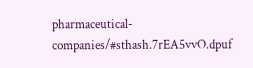pharmaceutical-companies/#sthash.7rEA5vvO.dpuf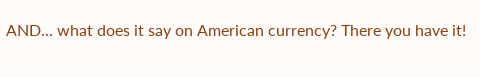AND... what does it say on American currency? There you have it!